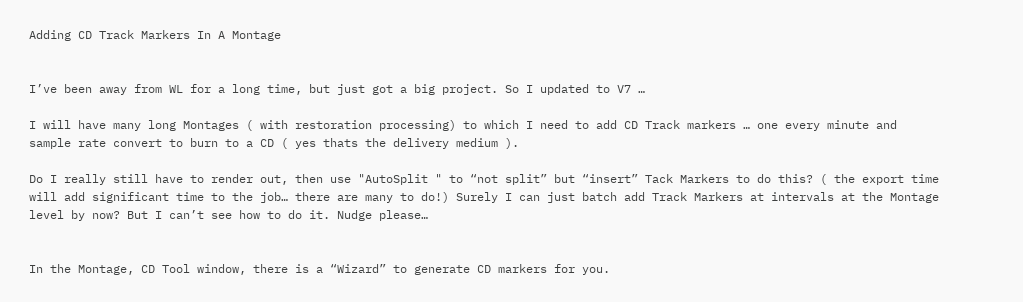Adding CD Track Markers In A Montage


I’ve been away from WL for a long time, but just got a big project. So I updated to V7 …

I will have many long Montages ( with restoration processing) to which I need to add CD Track markers … one every minute and sample rate convert to burn to a CD ( yes thats the delivery medium ).

Do I really still have to render out, then use "AutoSplit " to “not split” but “insert” Tack Markers to do this? ( the export time will add significant time to the job… there are many to do!) Surely I can just batch add Track Markers at intervals at the Montage level by now? But I can’t see how to do it. Nudge please…


In the Montage, CD Tool window, there is a “Wizard” to generate CD markers for you.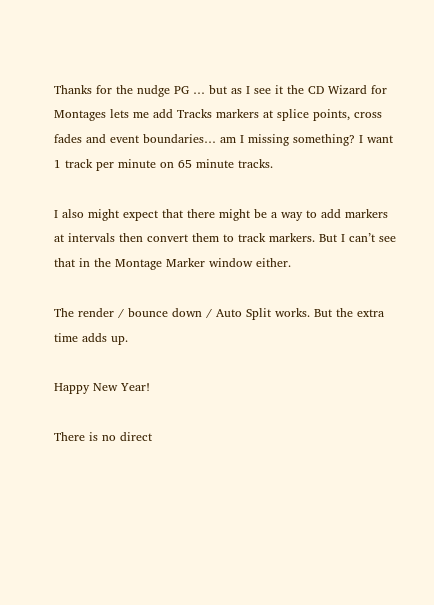Thanks for the nudge PG … but as I see it the CD Wizard for Montages lets me add Tracks markers at splice points, cross fades and event boundaries… am I missing something? I want 1 track per minute on 65 minute tracks.

I also might expect that there might be a way to add markers at intervals then convert them to track markers. But I can’t see that in the Montage Marker window either.

The render / bounce down / Auto Split works. But the extra time adds up.

Happy New Year!

There is no direct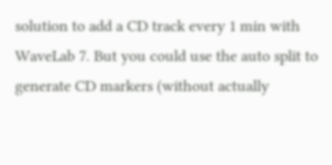solution to add a CD track every 1 min with WaveLab 7. But you could use the auto split to generate CD markers (without actually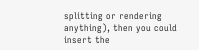splitting or rendering anything), then you could insert the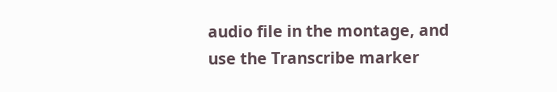audio file in the montage, and use the Transcribe marker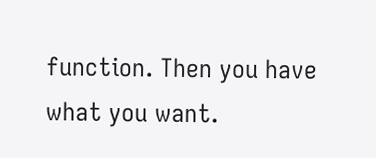function. Then you have what you want.